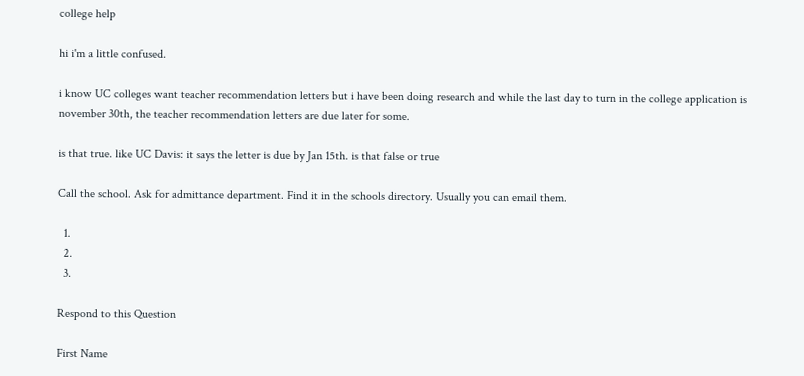college help

hi i'm a little confused.

i know UC colleges want teacher recommendation letters but i have been doing research and while the last day to turn in the college application is november 30th, the teacher recommendation letters are due later for some.

is that true. like UC Davis: it says the letter is due by Jan 15th. is that false or true

Call the school. Ask for admittance department. Find it in the schools directory. Usually you can email them.

  1.
  2.
  3.

Respond to this Question

First Name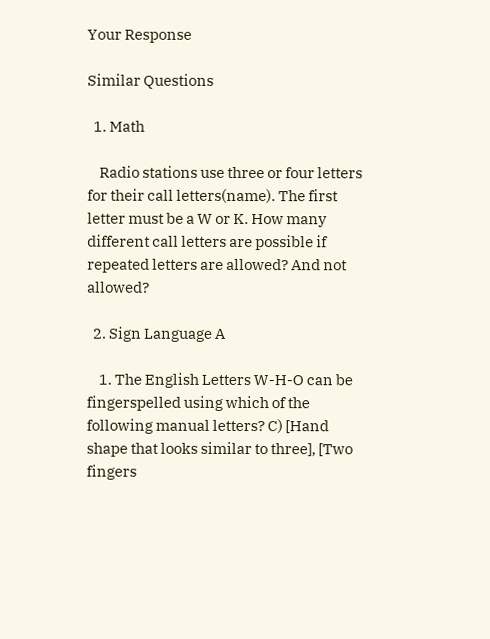Your Response

Similar Questions

  1. Math

    Radio stations use three or four letters for their call letters(name). The first letter must be a W or K. How many different call letters are possible if repeated letters are allowed? And not allowed?

  2. Sign Language A

    1. The English Letters W-H-O can be fingerspelled using which of the following manual letters? C) [Hand shape that looks similar to three], [Two fingers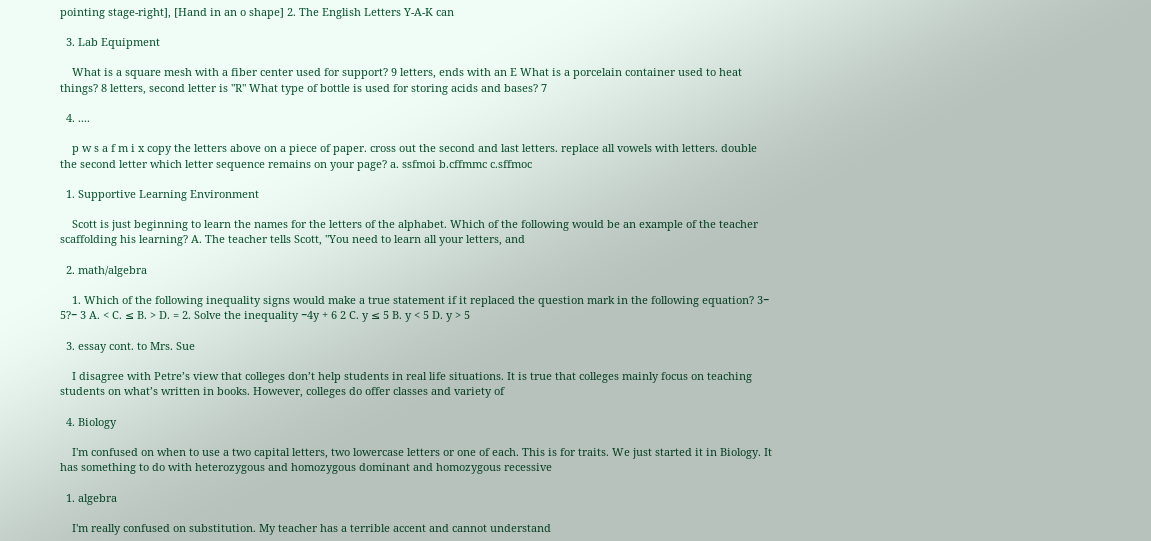pointing stage-right], [Hand in an o shape] 2. The English Letters Y-A-K can

  3. Lab Equipment

    What is a square mesh with a fiber center used for support? 9 letters, ends with an E What is a porcelain container used to heat things? 8 letters, second letter is "R" What type of bottle is used for storing acids and bases? 7

  4. ....

    p w s a f m i x copy the letters above on a piece of paper. cross out the second and last letters. replace all vowels with letters. double the second letter which letter sequence remains on your page? a. ssfmoi b.cffmmc c.sffmoc

  1. Supportive Learning Environment

    Scott is just beginning to learn the names for the letters of the alphabet. Which of the following would be an example of the teacher scaffolding his learning? A. The teacher tells Scott, "You need to learn all your letters, and

  2. math/algebra

    1. Which of the following inequality signs would make a true statement if it replaced the question mark in the following equation? 3− 5?− 3 A. < C. ≤ B. > D. = 2. Solve the inequality −4y + 6 2 C. y ≤ 5 B. y < 5 D. y > 5

  3. essay cont. to Mrs. Sue

    I disagree with Petre’s view that colleges don’t help students in real life situations. It is true that colleges mainly focus on teaching students on what’s written in books. However, colleges do offer classes and variety of

  4. Biology

    I'm confused on when to use a two capital letters, two lowercase letters or one of each. This is for traits. We just started it in Biology. It has something to do with heterozygous and homozygous dominant and homozygous recessive

  1. algebra

    I'm really confused on substitution. My teacher has a terrible accent and cannot understand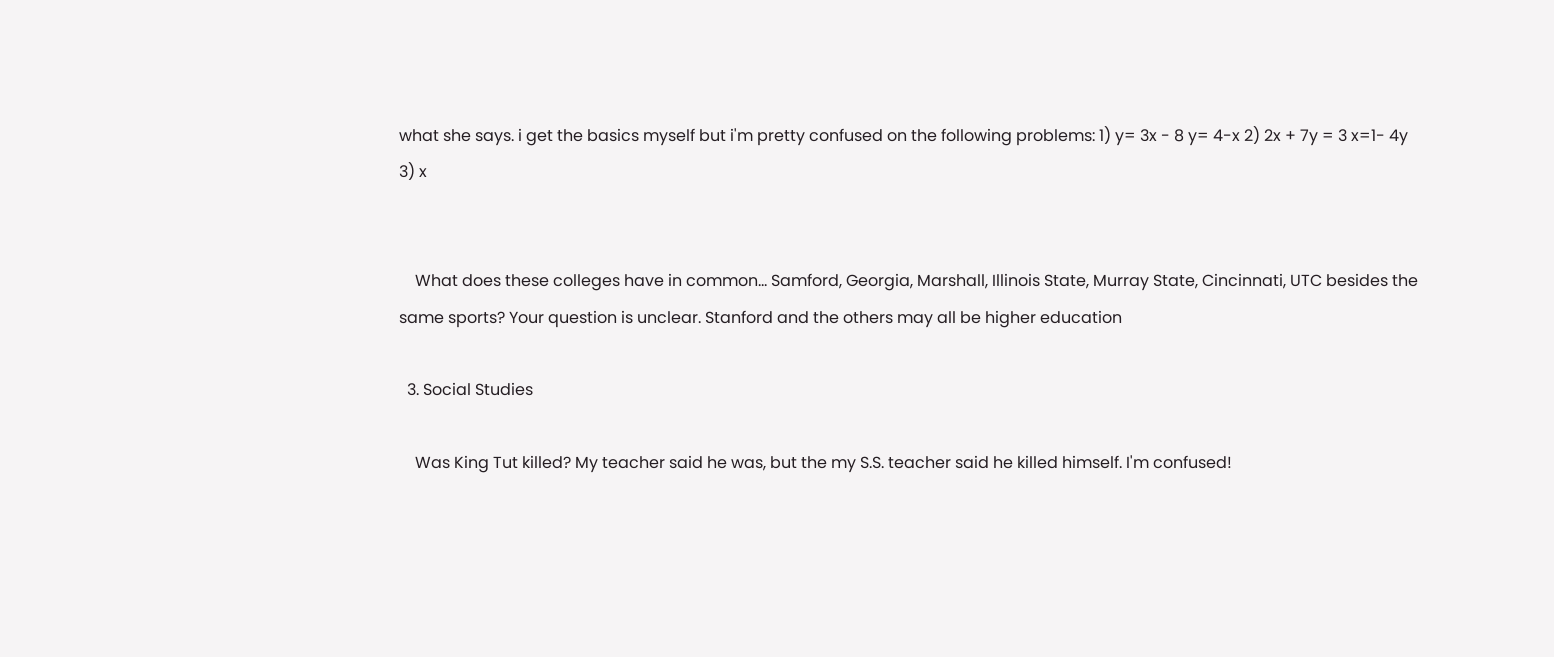what she says. i get the basics myself but i'm pretty confused on the following problems: 1) y= 3x - 8 y= 4-x 2) 2x + 7y = 3 x=1- 4y 3) x


    What does these colleges have in common... Samford, Georgia, Marshall, Illinois State, Murray State, Cincinnati, UTC besides the same sports? Your question is unclear. Stanford and the others may all be higher education

  3. Social Studies

    Was King Tut killed? My teacher said he was, but the my S.S. teacher said he killed himself. I'm confused!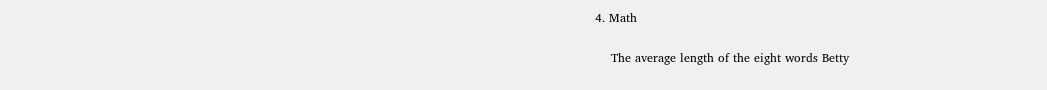4. Math

    The average length of the eight words Betty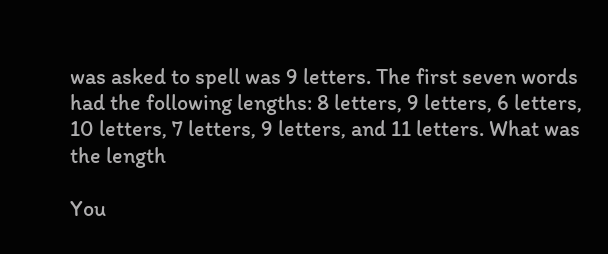was asked to spell was 9 letters. The first seven words had the following lengths: 8 letters, 9 letters, 6 letters, 10 letters, 7 letters, 9 letters, and 11 letters. What was the length

You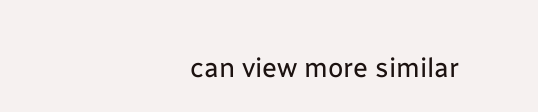can view more similar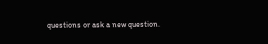questions or ask a new question.